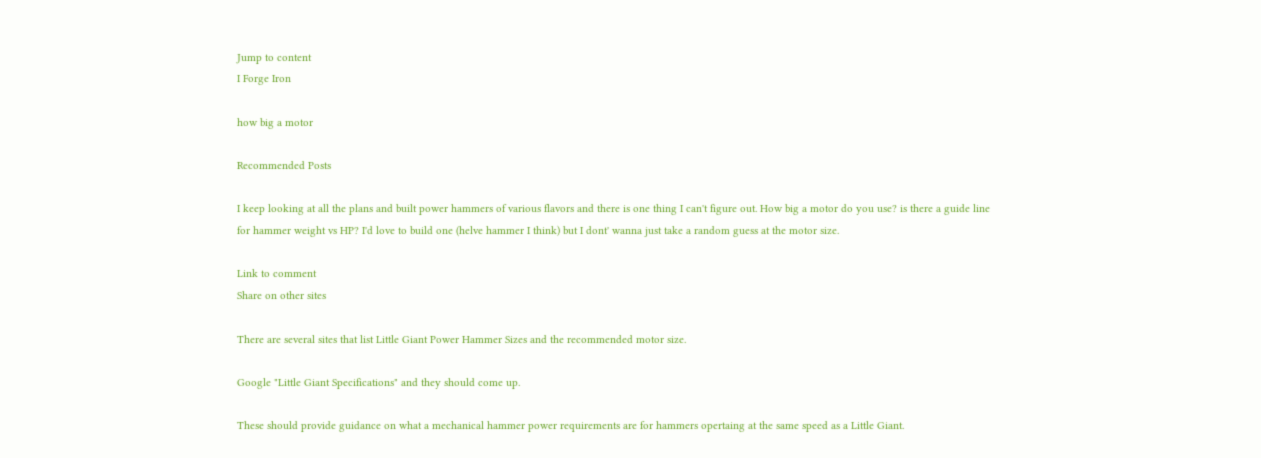Jump to content
I Forge Iron

how big a motor

Recommended Posts

I keep looking at all the plans and built power hammers of various flavors and there is one thing I can't figure out. How big a motor do you use? is there a guide line for hammer weight vs HP? I'd love to build one (helve hammer I think) but I dont' wanna just take a random guess at the motor size.

Link to comment
Share on other sites

There are several sites that list Little Giant Power Hammer Sizes and the recommended motor size.

Google "Little Giant Specifications" and they should come up.

These should provide guidance on what a mechanical hammer power requirements are for hammers opertaing at the same speed as a Little Giant.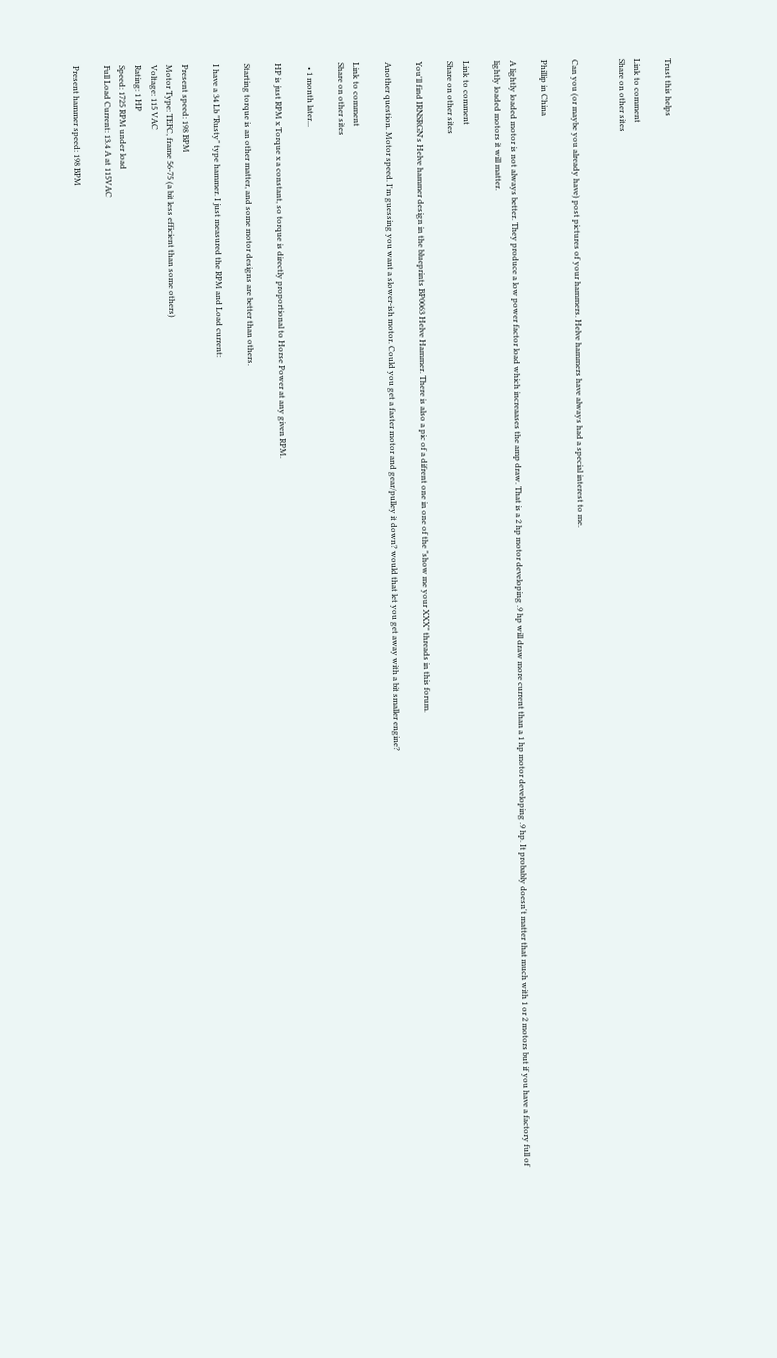Trust this helps

Link to comment
Share on other sites


Can you (or maybe you already have) post pictures of your hammers. Helve hammers have always had a special interest to me.

Phillip in China

A lightly loaded motor is not always better. They produce a low power factor load which increaases the amp draw. That is a 2 hp motor developing .9 hp will draw more current than a 1 hp motor developing .9 hp. It probably doesn't matter that much with 1 or 2 motors but if you have a factory full of lightly loaded motors it will matter.

Link to comment
Share on other sites

You'll find IRNSRGN's Helve hammer design in the blueprints BP0063 Helve Hammer. There is also a pic of a difrent one in one of the "show me your XXX" threads in this forum.

Another question. Motor speed. I'm guessing you want a slower-ish motor. Could you get a faster motor and gear/pulley it down? would that let you get away with a bit smaller engine?

Link to comment
Share on other sites

  • 1 month later...

HP is just RPM x Torque x a constant, so torque is directly proportional to Horse Power at any given RPM.

Starting torque is an other matter, and some motor designs are better than others.

I have a 34 Lb "Rusty" type hammer. I just measured the RPM and Load current:

Present speed: 198 BPM
Motor Type: TEFC, frame 56-75 (a bit less efficient than some others)
Voltage: 115 VAC
Rating: 1 HP
Speed: 1725 RPM under load
Full Load Current: 13.4 A at 115VAC

Present hammer speed: 198 BPM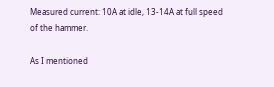Measured current: 10A at idle, 13-14A at full speed of the hammer.

As I mentioned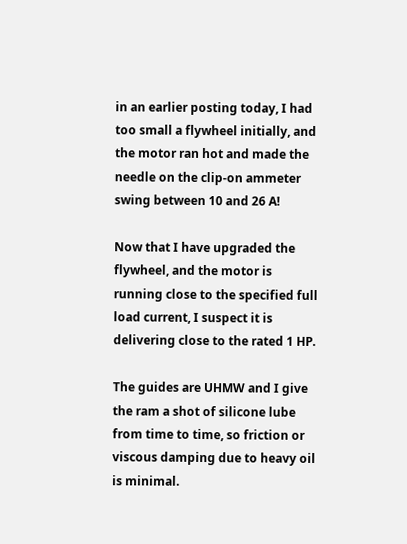in an earlier posting today, I had too small a flywheel initially, and the motor ran hot and made the needle on the clip-on ammeter swing between 10 and 26 A!

Now that I have upgraded the flywheel, and the motor is running close to the specified full load current, I suspect it is delivering close to the rated 1 HP.

The guides are UHMW and I give the ram a shot of silicone lube from time to time, so friction or viscous damping due to heavy oil is minimal.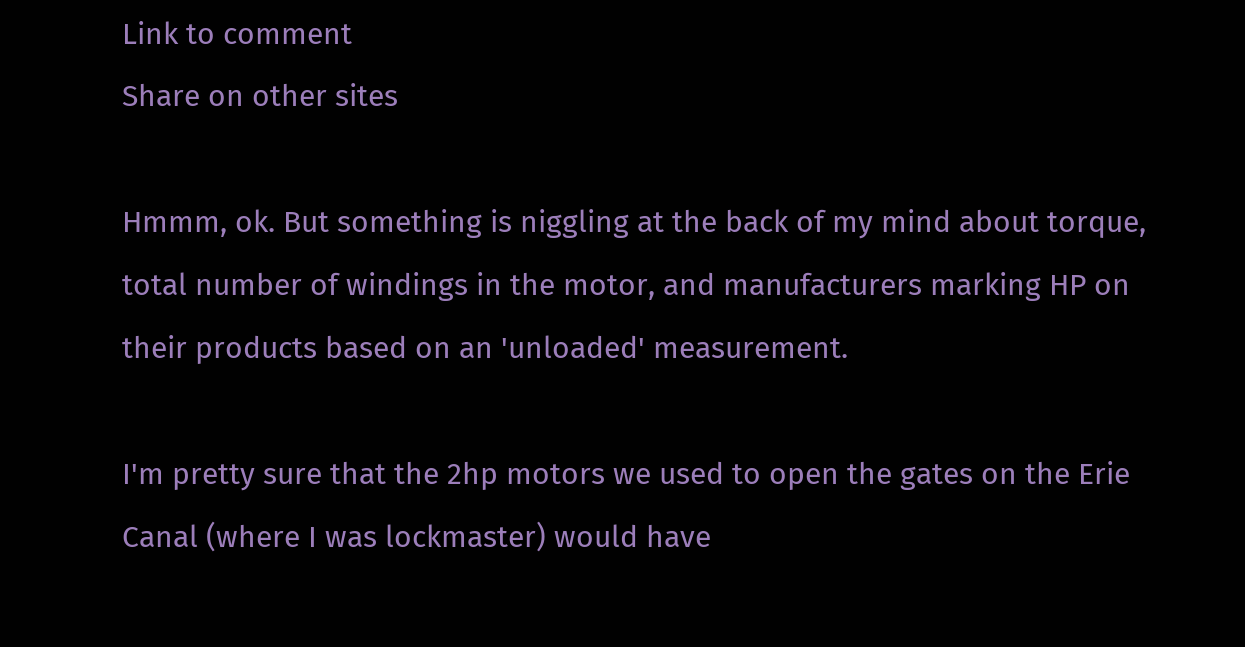Link to comment
Share on other sites

Hmmm, ok. But something is niggling at the back of my mind about torque, total number of windings in the motor, and manufacturers marking HP on their products based on an 'unloaded' measurement.

I'm pretty sure that the 2hp motors we used to open the gates on the Erie Canal (where I was lockmaster) would have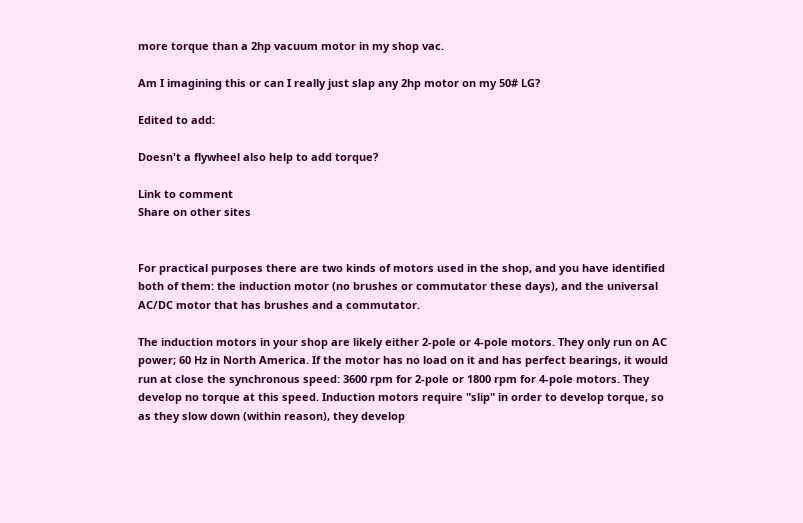more torque than a 2hp vacuum motor in my shop vac.

Am I imagining this or can I really just slap any 2hp motor on my 50# LG?

Edited to add:

Doesn't a flywheel also help to add torque?

Link to comment
Share on other sites


For practical purposes there are two kinds of motors used in the shop, and you have identified both of them: the induction motor (no brushes or commutator these days), and the universal AC/DC motor that has brushes and a commutator.

The induction motors in your shop are likely either 2-pole or 4-pole motors. They only run on AC power; 60 Hz in North America. If the motor has no load on it and has perfect bearings, it would run at close the synchronous speed: 3600 rpm for 2-pole or 1800 rpm for 4-pole motors. They develop no torque at this speed. Induction motors require "slip" in order to develop torque, so as they slow down (within reason), they develop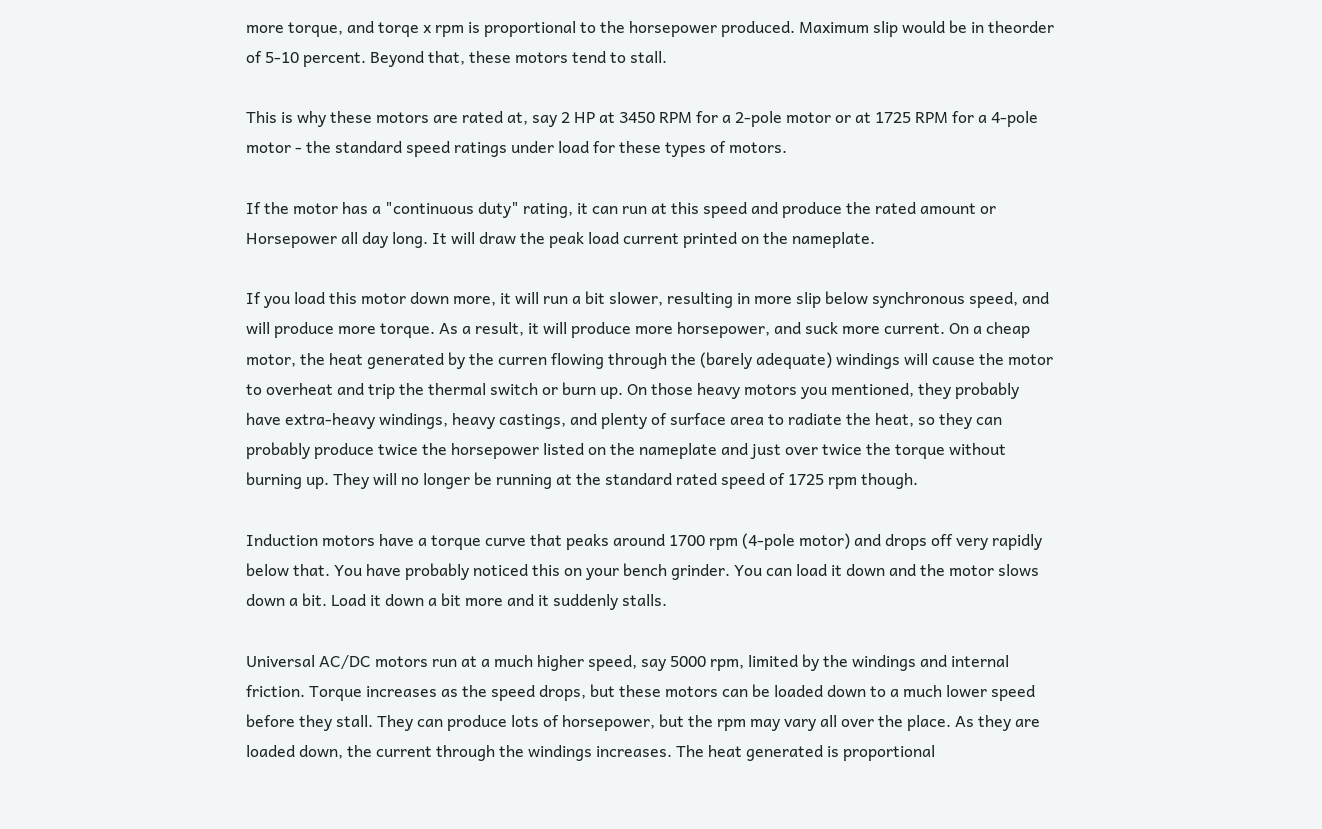more torque, and torqe x rpm is proportional to the horsepower produced. Maximum slip would be in theorder of 5-10 percent. Beyond that, these motors tend to stall.

This is why these motors are rated at, say 2 HP at 3450 RPM for a 2-pole motor or at 1725 RPM for a 4-pole motor - the standard speed ratings under load for these types of motors.

If the motor has a "continuous duty" rating, it can run at this speed and produce the rated amount or Horsepower all day long. It will draw the peak load current printed on the nameplate.

If you load this motor down more, it will run a bit slower, resulting in more slip below synchronous speed, and will produce more torque. As a result, it will produce more horsepower, and suck more current. On a cheap motor, the heat generated by the curren flowing through the (barely adequate) windings will cause the motor to overheat and trip the thermal switch or burn up. On those heavy motors you mentioned, they probably have extra-heavy windings, heavy castings, and plenty of surface area to radiate the heat, so they can probably produce twice the horsepower listed on the nameplate and just over twice the torque without burning up. They will no longer be running at the standard rated speed of 1725 rpm though.

Induction motors have a torque curve that peaks around 1700 rpm (4-pole motor) and drops off very rapidly below that. You have probably noticed this on your bench grinder. You can load it down and the motor slows down a bit. Load it down a bit more and it suddenly stalls.

Universal AC/DC motors run at a much higher speed, say 5000 rpm, limited by the windings and internal friction. Torque increases as the speed drops, but these motors can be loaded down to a much lower speed before they stall. They can produce lots of horsepower, but the rpm may vary all over the place. As they are loaded down, the current through the windings increases. The heat generated is proportional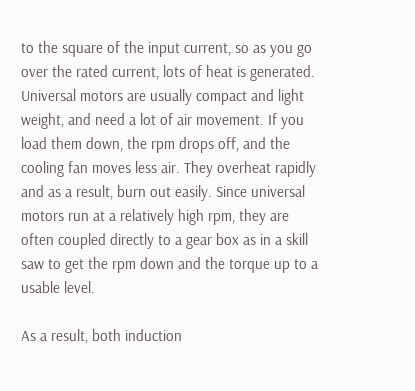to the square of the input current, so as you go over the rated current, lots of heat is generated. Universal motors are usually compact and light weight, and need a lot of air movement. If you load them down, the rpm drops off, and the cooling fan moves less air. They overheat rapidly and as a result, burn out easily. Since universal motors run at a relatively high rpm, they are often coupled directly to a gear box as in a skill saw to get the rpm down and the torque up to a usable level.

As a result, both induction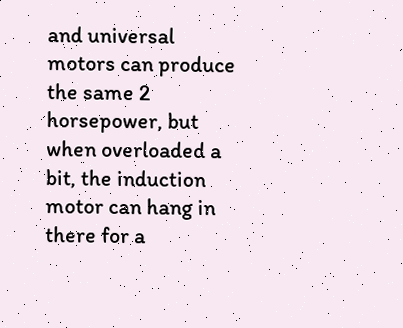and universal motors can produce the same 2 horsepower, but when overloaded a bit, the induction motor can hang in there for a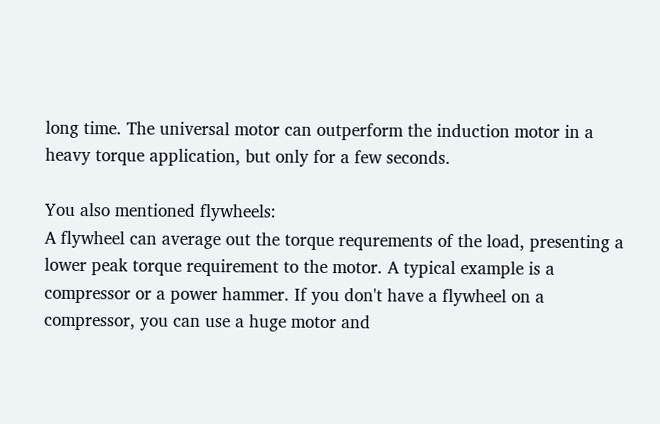long time. The universal motor can outperform the induction motor in a heavy torque application, but only for a few seconds.

You also mentioned flywheels:
A flywheel can average out the torque requrements of the load, presenting a lower peak torque requirement to the motor. A typical example is a compressor or a power hammer. If you don't have a flywheel on a compressor, you can use a huge motor and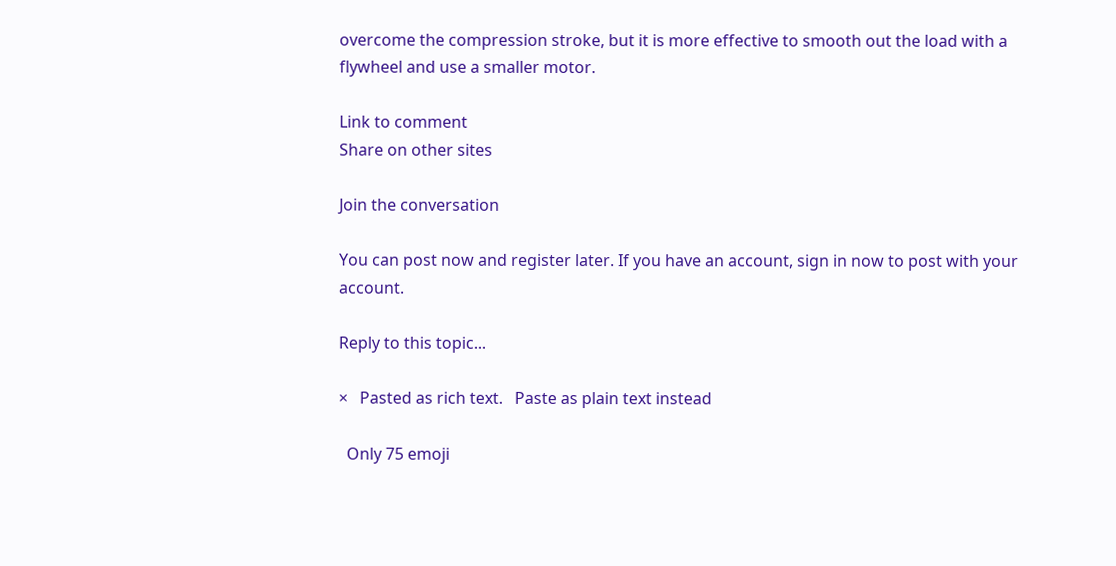overcome the compression stroke, but it is more effective to smooth out the load with a flywheel and use a smaller motor.

Link to comment
Share on other sites

Join the conversation

You can post now and register later. If you have an account, sign in now to post with your account.

Reply to this topic...

×   Pasted as rich text.   Paste as plain text instead

  Only 75 emoji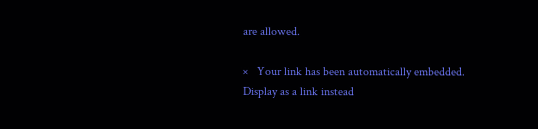are allowed.

×   Your link has been automatically embedded.   Display as a link instead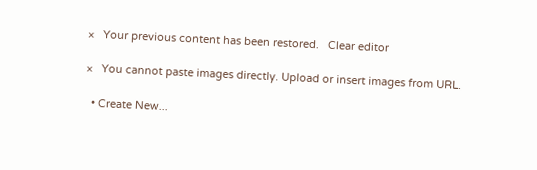×   Your previous content has been restored.   Clear editor

×   You cannot paste images directly. Upload or insert images from URL.

  • Create New...